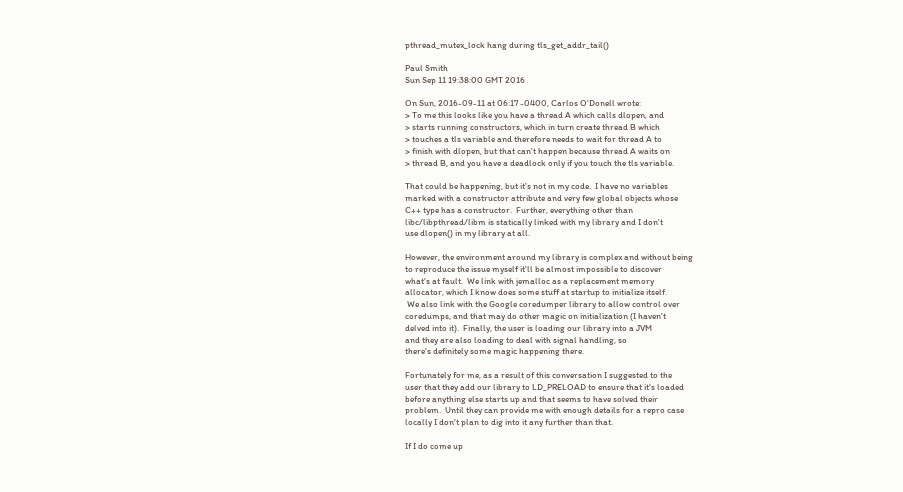pthread_mutex_lock hang during tls_get_addr_tail()

Paul Smith
Sun Sep 11 19:38:00 GMT 2016

On Sun, 2016-09-11 at 06:17 -0400, Carlos O'Donell wrote:
> To me this looks like you have a thread A which calls dlopen, and
> starts running constructors, which in turn create thread B which
> touches a tls variable and therefore needs to wait for thread A to
> finish with dlopen, but that can't happen because thread A waits on
> thread B, and you have a deadlock only if you touch the tls variable.

That could be happening, but it's not in my code.  I have no variables
marked with a constructor attribute and very few global objects whose
C++ type has a constructor.  Further, everything other than
libc/libpthread/libm is statically linked with my library and I don't
use dlopen() in my library at all.

However, the environment around my library is complex and without being
to reproduce the issue myself it'll be almost impossible to discover
what's at fault.  We link with jemalloc as a replacement memory
allocator, which I know does some stuff at startup to initialize itself.
 We also link with the Google coredumper library to allow control over
coredumps, and that may do other magic on initialization (I haven't
delved into it).  Finally, the user is loading our library into a JVM
and they are also loading to deal with signal handling, so
there's definitely some magic happening there.

Fortunately for me, as a result of this conversation I suggested to the
user that they add our library to LD_PRELOAD to ensure that it's loaded
before anything else starts up and that seems to have solved their
problem.  Until they can provide me with enough details for a repro case
locally I don't plan to dig into it any further than that.

If I do come up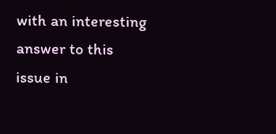with an interesting answer to this issue in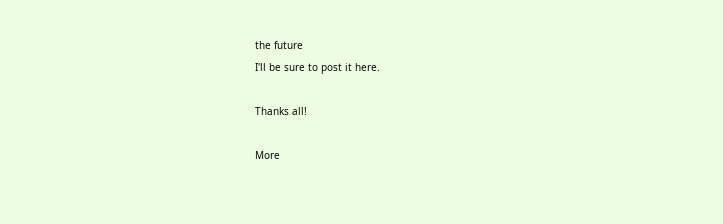the future
I'll be sure to post it here.

Thanks all!

More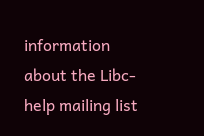information about the Libc-help mailing list